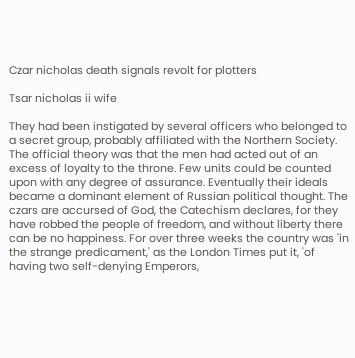Czar nicholas death signals revolt for plotters

Tsar nicholas ii wife

They had been instigated by several officers who belonged to a secret group, probably affiliated with the Northern Society. The official theory was that the men had acted out of an excess of loyalty to the throne. Few units could be counted upon with any degree of assurance. Eventually their ideals became a dominant element of Russian political thought. The czars are accursed of God, the Catechism declares, for they have robbed the people of freedom, and without liberty there can be no happiness. For over three weeks the country was 'in the strange predicament,' as the London Times put it, 'of having two self-denying Emperors,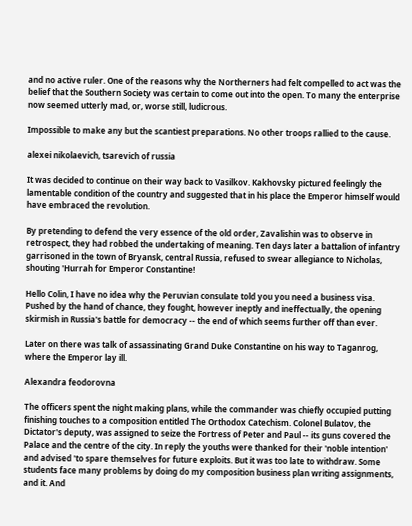and no active ruler. One of the reasons why the Northerners had felt compelled to act was the belief that the Southern Society was certain to come out into the open. To many the enterprise now seemed utterly mad, or, worse still, ludicrous.

Impossible to make any but the scantiest preparations. No other troops rallied to the cause.

alexei nikolaevich, tsarevich of russia

It was decided to continue on their way back to Vasilkov. Kakhovsky pictured feelingly the lamentable condition of the country and suggested that in his place the Emperor himself would have embraced the revolution.

By pretending to defend the very essence of the old order, Zavalishin was to observe in retrospect, they had robbed the undertaking of meaning. Ten days later a battalion of infantry garrisoned in the town of Bryansk, central Russia, refused to swear allegiance to Nicholas, shouting 'Hurrah for Emperor Constantine!

Hello Colin, I have no idea why the Peruvian consulate told you you need a business visa. Pushed by the hand of chance, they fought, however ineptly and ineffectually, the opening skirmish in Russia's battle for democracy -- the end of which seems further off than ever.

Later on there was talk of assassinating Grand Duke Constantine on his way to Taganrog, where the Emperor lay ill.

Alexandra feodorovna

The officers spent the night making plans, while the commander was chiefly occupied putting finishing touches to a composition entitled The Orthodox Catechism. Colonel Bulatov, the Dictator's deputy, was assigned to seize the Fortress of Peter and Paul -- its guns covered the Palace and the centre of the city. In reply the youths were thanked for their 'noble intention' and advised 'to spare themselves for future exploits. But it was too late to withdraw. Some students face many problems by doing do my composition business plan writing assignments, and it. And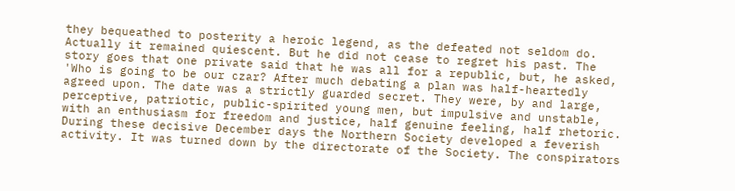they bequeathed to posterity a heroic legend, as the defeated not seldom do. Actually it remained quiescent. But he did not cease to regret his past. The story goes that one private said that he was all for a republic, but, he asked, 'Who is going to be our czar? After much debating a plan was half-heartedly agreed upon. The date was a strictly guarded secret. They were, by and large, perceptive, patriotic, public-spirited young men, but impulsive and unstable, with an enthusiasm for freedom and justice, half genuine feeling, half rhetoric. During these decisive December days the Northern Society developed a feverish activity. It was turned down by the directorate of the Society. The conspirators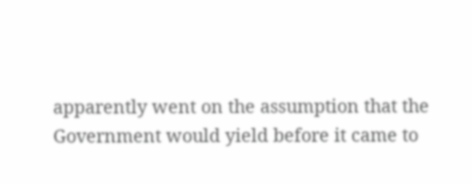apparently went on the assumption that the Government would yield before it came to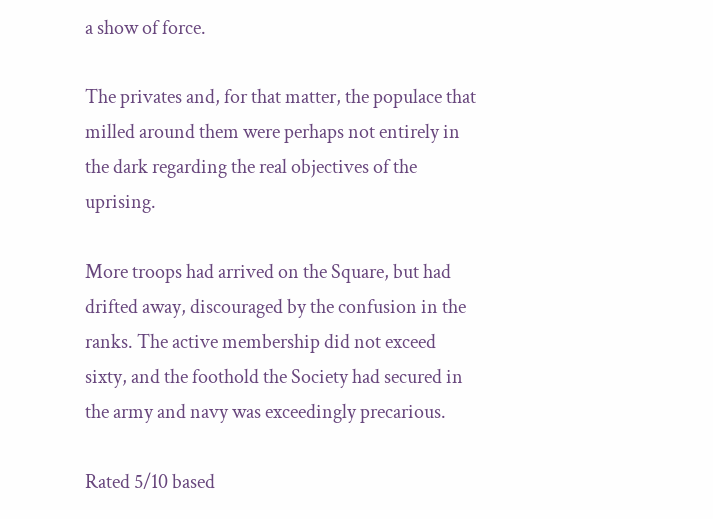a show of force.

The privates and, for that matter, the populace that milled around them were perhaps not entirely in the dark regarding the real objectives of the uprising.

More troops had arrived on the Square, but had drifted away, discouraged by the confusion in the ranks. The active membership did not exceed sixty, and the foothold the Society had secured in the army and navy was exceedingly precarious.

Rated 5/10 based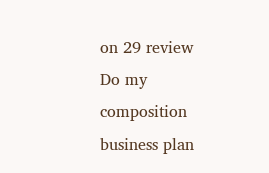on 29 review
Do my composition business plan